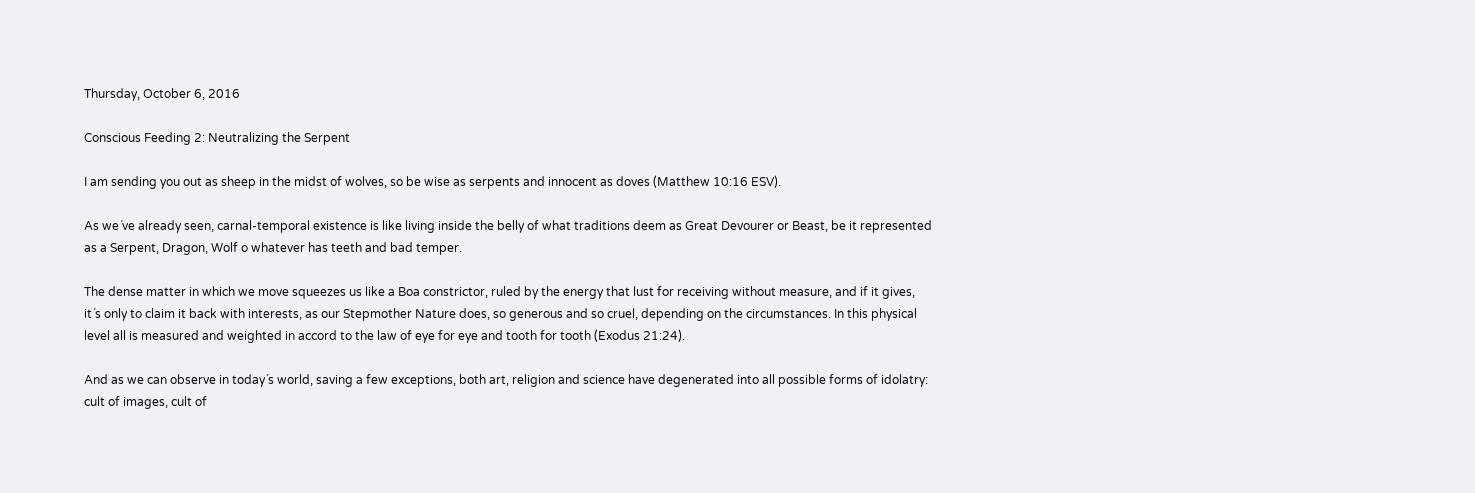Thursday, October 6, 2016

Conscious Feeding 2: Neutralizing the Serpent

I am sending you out as sheep in the midst of wolves, so be wise as serpents and innocent as doves (Matthew 10:16 ESV).

As we´ve already seen, carnal-temporal existence is like living inside the belly of what traditions deem as Great Devourer or Beast, be it represented as a Serpent, Dragon, Wolf o whatever has teeth and bad temper.

The dense matter in which we move squeezes us like a Boa constrictor, ruled by the energy that lust for receiving without measure, and if it gives, it´s only to claim it back with interests, as our Stepmother Nature does, so generous and so cruel, depending on the circumstances. In this physical level all is measured and weighted in accord to the law of eye for eye and tooth for tooth (Exodus 21:24).

And as we can observe in today´s world, saving a few exceptions, both art, religion and science have degenerated into all possible forms of idolatry: cult of images, cult of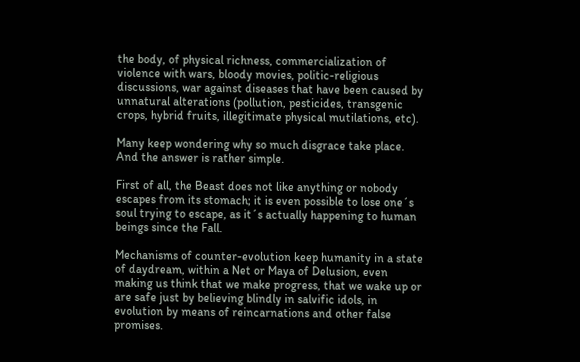the body, of physical richness, commercialization of violence with wars, bloody movies, politic-religious discussions, war against diseases that have been caused by unnatural alterations (pollution, pesticides, transgenic crops, hybrid fruits, illegitimate physical mutilations, etc).

Many keep wondering why so much disgrace take place. And the answer is rather simple.

First of all, the Beast does not like anything or nobody escapes from its stomach; it is even possible to lose one´s soul trying to escape, as it´s actually happening to human beings since the Fall.

Mechanisms of counter-evolution keep humanity in a state of daydream, within a Net or Maya of Delusion, even making us think that we make progress, that we wake up or are safe just by believing blindly in salvific idols, in evolution by means of reincarnations and other false promises.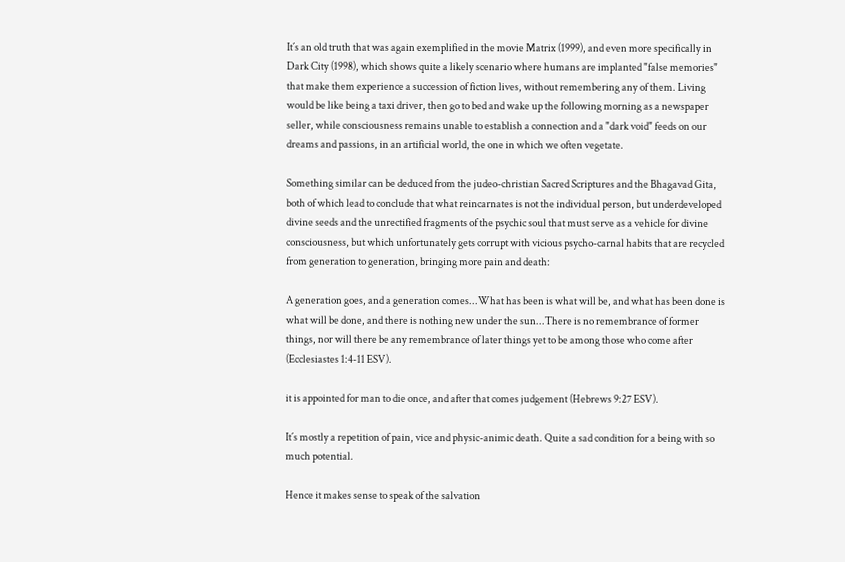It´s an old truth that was again exemplified in the movie Matrix (1999), and even more specifically in Dark City (1998), which shows quite a likely scenario where humans are implanted "false memories" that make them experience a succession of fiction lives, without remembering any of them. Living would be like being a taxi driver, then go to bed and wake up the following morning as a newspaper seller, while consciousness remains unable to establish a connection and a "dark void" feeds on our dreams and passions, in an artificial world, the one in which we often vegetate.

Something similar can be deduced from the judeo-christian Sacred Scriptures and the Bhagavad Gita, both of which lead to conclude that what reincarnates is not the individual person, but underdeveloped divine seeds and the unrectified fragments of the psychic soul that must serve as a vehicle for divine consciousness, but which unfortunately gets corrupt with vicious psycho-carnal habits that are recycled from generation to generation, bringing more pain and death:

A generation goes, and a generation comes...What has been is what will be, and what has been done is what will be done, and there is nothing new under the sun...There is no remembrance of former things, nor will there be any remembrance of later things yet to be among those who come after (Ecclesiastes 1:4-11 ESV).

it is appointed for man to die once, and after that comes judgement (Hebrews 9:27 ESV).

It´s mostly a repetition of pain, vice and physic-animic death. Quite a sad condition for a being with so much potential.

Hence it makes sense to speak of the salvation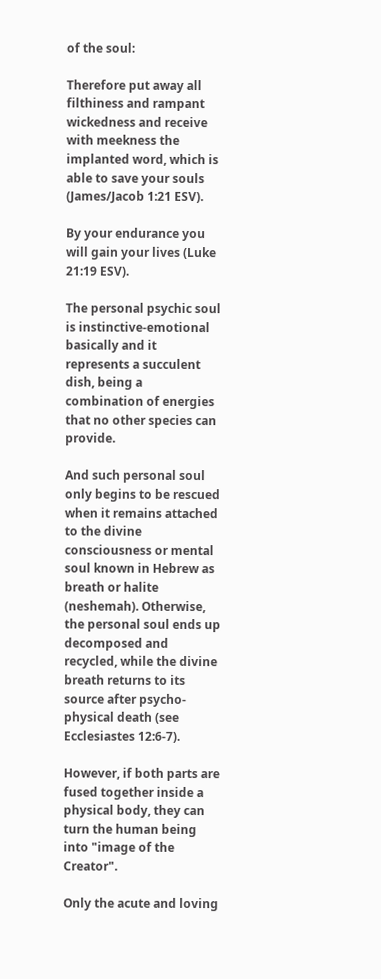of the soul:

Therefore put away all filthiness and rampant wickedness and receive with meekness the implanted word, which is able to save your souls (James/Jacob 1:21 ESV).

By your endurance you will gain your lives (Luke 21:19 ESV).

The personal psychic soul is instinctive-emotional basically and it represents a succulent dish, being a combination of energies that no other species can provide.

And such personal soul only begins to be rescued when it remains attached to the divine consciousness or mental soul known in Hebrew as breath or halite (neshemah). Otherwise, the personal soul ends up decomposed and recycled, while the divine breath returns to its source after psycho-physical death (see Ecclesiastes 12:6-7).

However, if both parts are fused together inside a physical body, they can turn the human being into "image of the Creator".

Only the acute and loving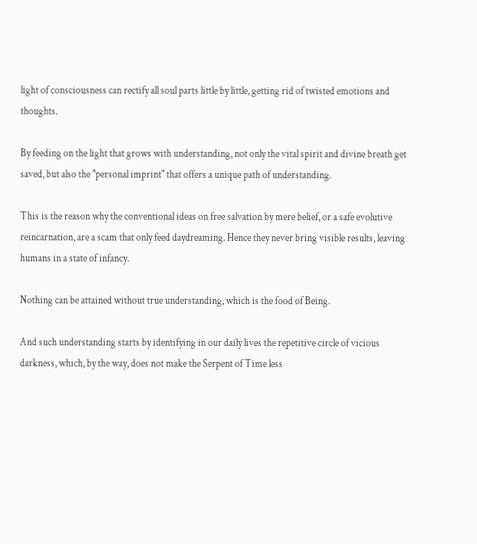light of consciousness can rectify all soul parts little by little, getting rid of twisted emotions and thoughts.

By feeding on the light that grows with understanding, not only the vital spirit and divine breath get saved, but also the "personal imprint" that offers a unique path of understanding.

This is the reason why the conventional ideas on free salvation by mere belief, or a safe evolutive reincarnation, are a scam that only feed daydreaming. Hence they never bring visible results, leaving humans in a state of infancy.

Nothing can be attained without true understanding, which is the food of Being.

And such understanding starts by identifying in our daily lives the repetitive circle of vicious darkness, which, by the way, does not make the Serpent of Time less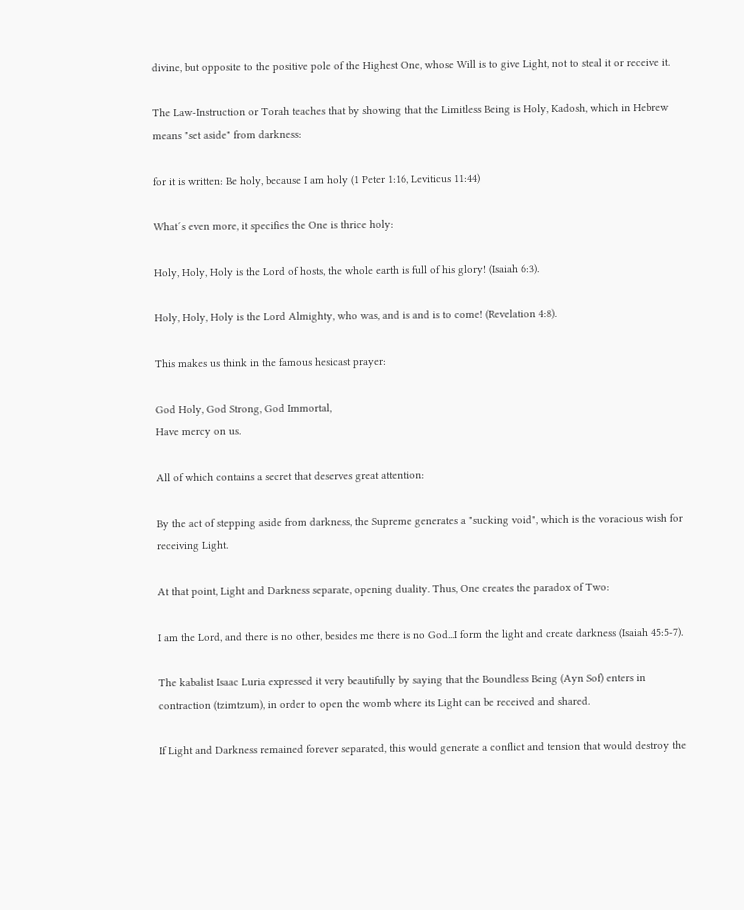divine, but opposite to the positive pole of the Highest One, whose Will is to give Light, not to steal it or receive it.

The Law-Instruction or Torah teaches that by showing that the Limitless Being is Holy, Kadosh, which in Hebrew means "set aside" from darkness:

for it is written: Be holy, because I am holy (1 Peter 1:16, Leviticus 11:44)

What´s even more, it specifies the One is thrice holy:

Holy, Holy, Holy is the Lord of hosts, the whole earth is full of his glory! (Isaiah 6:3).

Holy, Holy, Holy is the Lord Almighty, who was, and is and is to come! (Revelation 4:8).

This makes us think in the famous hesicast prayer:

God Holy, God Strong, God Immortal,
Have mercy on us.

All of which contains a secret that deserves great attention:

By the act of stepping aside from darkness, the Supreme generates a "sucking void", which is the voracious wish for receiving Light.

At that point, Light and Darkness separate, opening duality. Thus, One creates the paradox of Two:

I am the Lord, and there is no other, besides me there is no God...I form the light and create darkness (Isaiah 45:5-7).

The kabalist Isaac Luria expressed it very beautifully by saying that the Boundless Being (Ayn Sof) enters in contraction (tzimtzum), in order to open the womb where its Light can be received and shared.

If Light and Darkness remained forever separated, this would generate a conflict and tension that would destroy the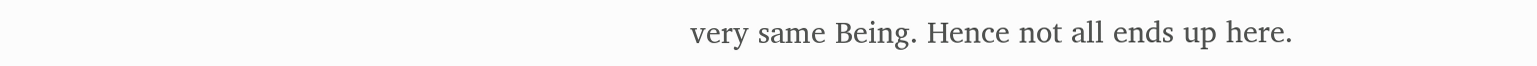very same Being. Hence not all ends up here.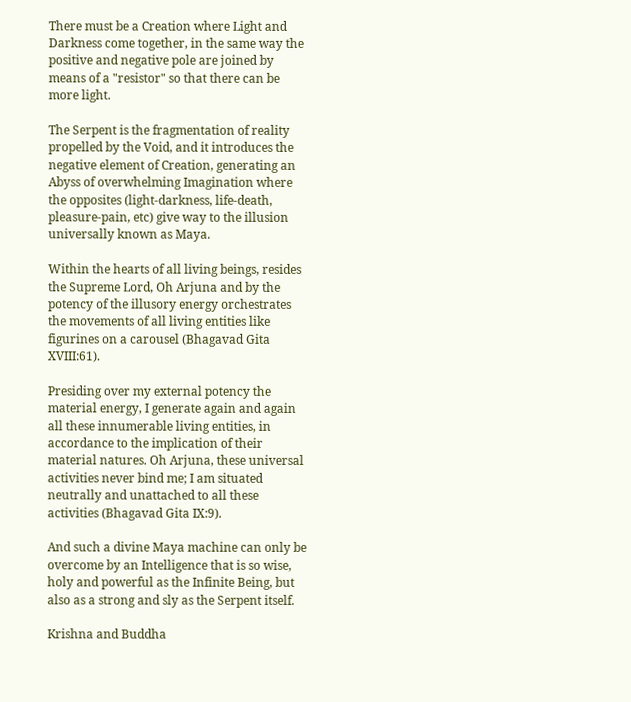There must be a Creation where Light and Darkness come together, in the same way the positive and negative pole are joined by means of a "resistor" so that there can be more light.

The Serpent is the fragmentation of reality propelled by the Void, and it introduces the negative element of Creation, generating an Abyss of overwhelming Imagination where the opposites (light-darkness, life-death, pleasure-pain, etc) give way to the illusion universally known as Maya.

Within the hearts of all living beings, resides the Supreme Lord, Oh Arjuna and by the potency of the illusory energy orchestrates the movements of all living entities like figurines on a carousel (Bhagavad Gita XVIII:61).

Presiding over my external potency the material energy, I generate again and again all these innumerable living entities, in accordance to the implication of their material natures. Oh Arjuna, these universal activities never bind me; I am situated neutrally and unattached to all these activities (Bhagavad Gita IX:9).

And such a divine Maya machine can only be overcome by an Intelligence that is so wise, holy and powerful as the Infinite Being, but also as a strong and sly as the Serpent itself.

Krishna and Buddha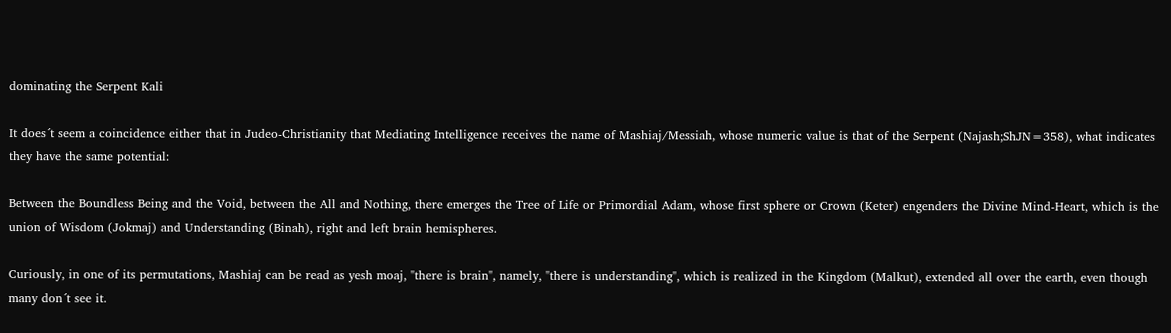dominating the Serpent Kali

It does´t seem a coincidence either that in Judeo-Christianity that Mediating Intelligence receives the name of Mashiaj/Messiah, whose numeric value is that of the Serpent (Najash;ShJN=358), what indicates they have the same potential:

Between the Boundless Being and the Void, between the All and Nothing, there emerges the Tree of Life or Primordial Adam, whose first sphere or Crown (Keter) engenders the Divine Mind-Heart, which is the union of Wisdom (Jokmaj) and Understanding (Binah), right and left brain hemispheres.

Curiously, in one of its permutations, Mashiaj can be read as yesh moaj, "there is brain", namely, "there is understanding", which is realized in the Kingdom (Malkut), extended all over the earth, even though many don´t see it.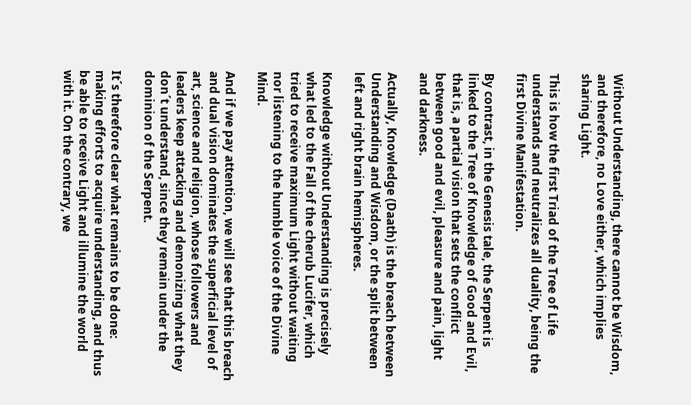Without Understanding, there cannot be Wisdom, and therefore, no Love either, which implies sharing Light.

This is how the first Triad of the Tree of Life understands and neutralizes all duality, being the first Divine Manifestation.

By contrast, in the Genesis tale, the Serpent is linked to the Tree of Knowledge of Good and Evil, that is, a partial vision that sets the conflict between good and evil, pleasure and pain, light and darkness.

Actually, Knowledge (Daath) is the breach between Understanding and Wisdom, or the split between left and right brain hemispheres.

Knowledge without Understanding is precisely what led to the Fall of the cherub Lucifer, which tried to receive maximum Light without waiting nor listening to the humble voice of the Divine Mind.

And if we pay attention, we will see that this breach and dual vision dominates the superficial level of art, science and religion, whose followers and leaders keep attacking and demonizing what they don´t understand, since they remain under the dominion of the Serpent.

It´s therefore clear what remains to be done: making efforts to acquire understanding, and thus be able to receive Light and illumine the world with it. On the contrary, we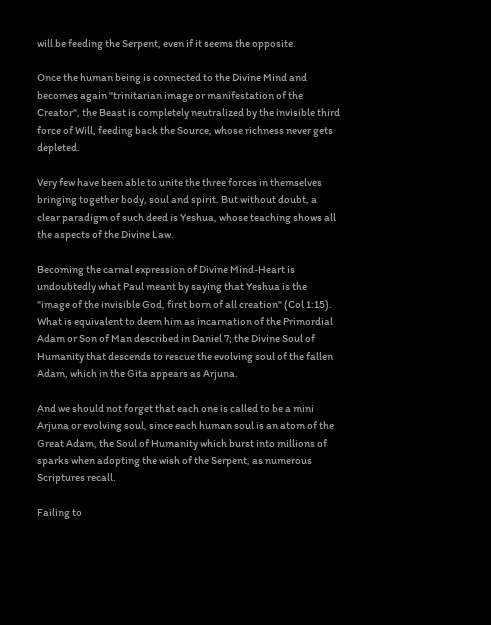will be feeding the Serpent, even if it seems the opposite.

Once the human being is connected to the Divine Mind and becomes again "trinitarian image or manifestation of the Creator", the Beast is completely neutralized by the invisible third force of Will, feeding back the Source, whose richness never gets depleted.

Very few have been able to unite the three forces in themselves bringing together body, soul and spirit. But without doubt, a clear paradigm of such deed is Yeshua, whose teaching shows all the aspects of the Divine Law.

Becoming the carnal expression of Divine Mind-Heart is undoubtedly what Paul meant by saying that Yeshua is the "image of the invisible God, first born of all creation" (Col 1:15). What is equivalent to deem him as incarnation of the Primordial Adam or Son of Man described in Daniel 7; the Divine Soul of Humanity that descends to rescue the evolving soul of the fallen Adam, which in the Gita appears as Arjuna.

And we should not forget that each one is called to be a mini Arjuna or evolving soul, since each human soul is an atom of the Great Adam, the Soul of Humanity which burst into millions of sparks when adopting the wish of the Serpent, as numerous Scriptures recall.

Failing to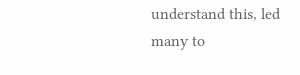understand this, led many to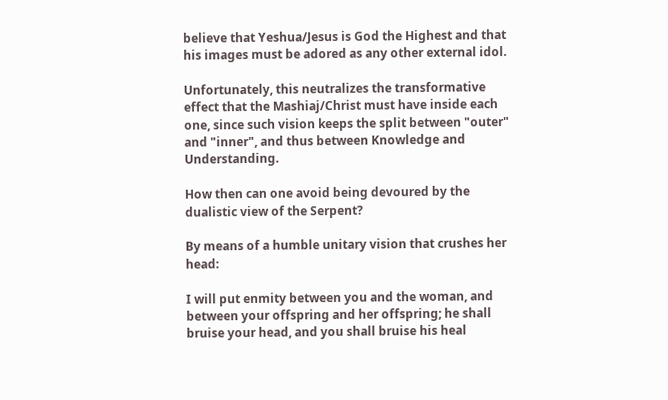believe that Yeshua/Jesus is God the Highest and that his images must be adored as any other external idol.

Unfortunately, this neutralizes the transformative effect that the Mashiaj/Christ must have inside each one, since such vision keeps the split between "outer" and "inner", and thus between Knowledge and Understanding.

How then can one avoid being devoured by the dualistic view of the Serpent?

By means of a humble unitary vision that crushes her head:

I will put enmity between you and the woman, and between your offspring and her offspring; he shall bruise your head, and you shall bruise his heal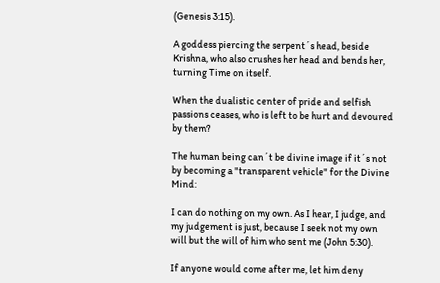(Genesis 3:15).

A goddess piercing the serpent´s head, beside Krishna, who also crushes her head and bends her, turning Time on itself.

When the dualistic center of pride and selfish passions ceases, who is left to be hurt and devoured by them?

The human being can´t be divine image if it´s not by becoming a "transparent vehicle" for the Divine Mind:

I can do nothing on my own. As I hear, I judge, and my judgement is just, because I seek not my own will but the will of him who sent me (John 5:30).

If anyone would come after me, let him deny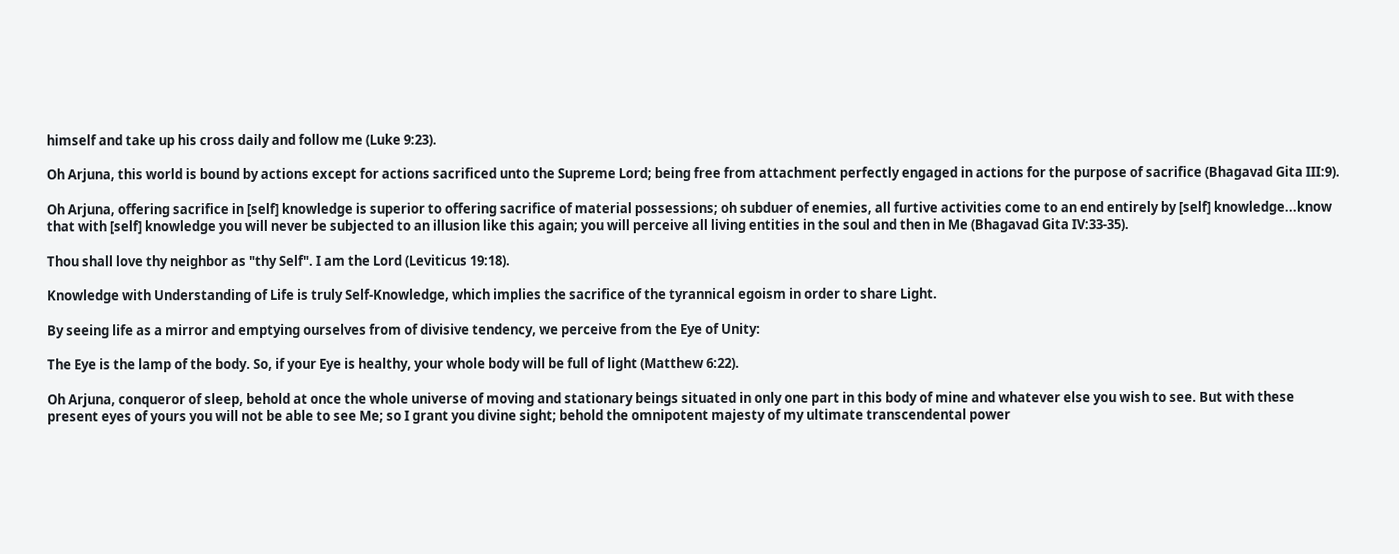himself and take up his cross daily and follow me (Luke 9:23).

Oh Arjuna, this world is bound by actions except for actions sacrificed unto the Supreme Lord; being free from attachment perfectly engaged in actions for the purpose of sacrifice (Bhagavad Gita III:9).

Oh Arjuna, offering sacrifice in [self] knowledge is superior to offering sacrifice of material possessions; oh subduer of enemies, all furtive activities come to an end entirely by [self] knowledge...know that with [self] knowledge you will never be subjected to an illusion like this again; you will perceive all living entities in the soul and then in Me (Bhagavad Gita IV:33-35).

Thou shall love thy neighbor as "thy Self". I am the Lord (Leviticus 19:18).

Knowledge with Understanding of Life is truly Self-Knowledge, which implies the sacrifice of the tyrannical egoism in order to share Light.

By seeing life as a mirror and emptying ourselves from of divisive tendency, we perceive from the Eye of Unity:

The Eye is the lamp of the body. So, if your Eye is healthy, your whole body will be full of light (Matthew 6:22).

Oh Arjuna, conqueror of sleep, behold at once the whole universe of moving and stationary beings situated in only one part in this body of mine and whatever else you wish to see. But with these present eyes of yours you will not be able to see Me; so I grant you divine sight; behold the omnipotent majesty of my ultimate transcendental power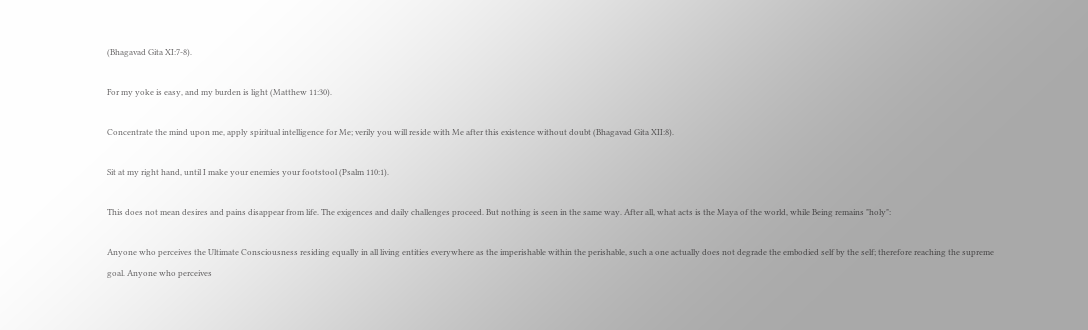(Bhagavad Gita XI:7-8).

For my yoke is easy, and my burden is light (Matthew 11:30).

Concentrate the mind upon me, apply spiritual intelligence for Me; verily you will reside with Me after this existence without doubt (Bhagavad Gita XII:8).

Sit at my right hand, until I make your enemies your footstool (Psalm 110:1).

This does not mean desires and pains disappear from life. The exigences and daily challenges proceed. But nothing is seen in the same way. After all, what acts is the Maya of the world, while Being remains "holy":

Anyone who perceives the Ultimate Consciousness residing equally in all living entities everywhere as the imperishable within the perishable, such a one actually does not degrade the embodied self by the self; therefore reaching the supreme goal. Anyone who perceives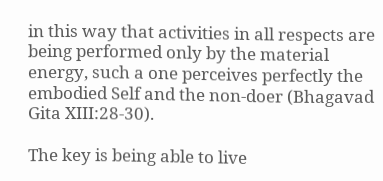in this way that activities in all respects are being performed only by the material energy, such a one perceives perfectly the embodied Self and the non-doer (Bhagavad Gita XIII:28-30).

The key is being able to live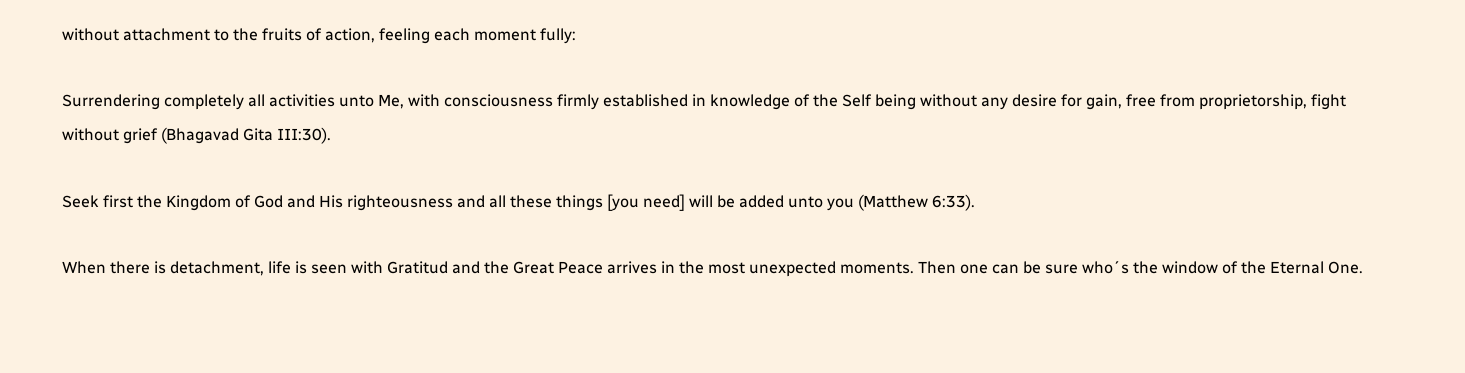without attachment to the fruits of action, feeling each moment fully:

Surrendering completely all activities unto Me, with consciousness firmly established in knowledge of the Self being without any desire for gain, free from proprietorship, fight without grief (Bhagavad Gita III:30).

Seek first the Kingdom of God and His righteousness and all these things [you need] will be added unto you (Matthew 6:33).

When there is detachment, life is seen with Gratitud and the Great Peace arrives in the most unexpected moments. Then one can be sure who´s the window of the Eternal One.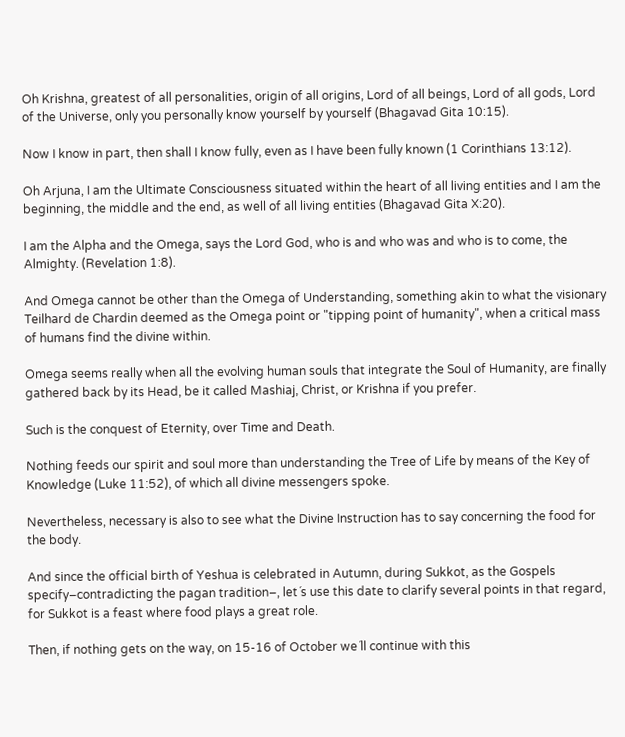Oh Krishna, greatest of all personalities, origin of all origins, Lord of all beings, Lord of all gods, Lord of the Universe, only you personally know yourself by yourself (Bhagavad Gita 10:15).

Now I know in part, then shall I know fully, even as I have been fully known (1 Corinthians 13:12).

Oh Arjuna, I am the Ultimate Consciousness situated within the heart of all living entities and I am the beginning, the middle and the end, as well of all living entities (Bhagavad Gita X:20).

I am the Alpha and the Omega, says the Lord God, who is and who was and who is to come, the Almighty. (Revelation 1:8).

And Omega cannot be other than the Omega of Understanding, something akin to what the visionary Teilhard de Chardin deemed as the Omega point or "tipping point of humanity", when a critical mass of humans find the divine within.

Omega seems really when all the evolving human souls that integrate the Soul of Humanity, are finally gathered back by its Head, be it called Mashiaj, Christ, or Krishna if you prefer.

Such is the conquest of Eternity, over Time and Death.

Nothing feeds our spirit and soul more than understanding the Tree of Life by means of the Key of Knowledge (Luke 11:52), of which all divine messengers spoke.

Nevertheless, necessary is also to see what the Divine Instruction has to say concerning the food for the body.

And since the official birth of Yeshua is celebrated in Autumn, during Sukkot, as the Gospels specify–contradicting the pagan tradition–, let´s use this date to clarify several points in that regard, for Sukkot is a feast where food plays a great role.

Then, if nothing gets on the way, on 15-16 of October we´ll continue with this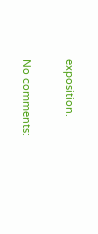exposition.

No comments: